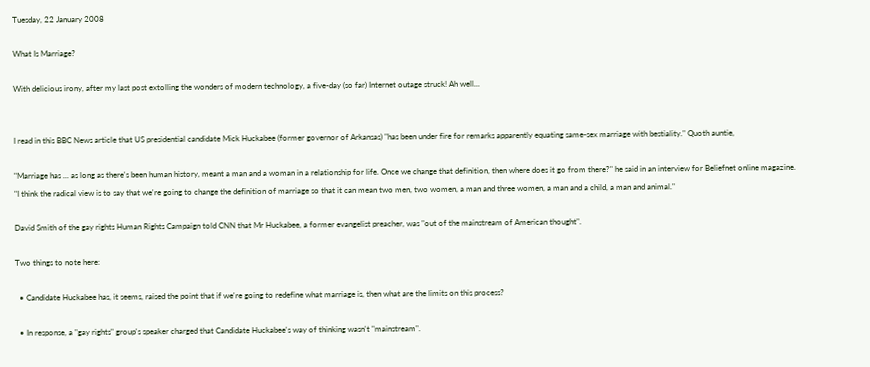Tuesday, 22 January 2008

What Is Marriage?

With delicious irony, after my last post extolling the wonders of modern technology, a five-day (so far) Internet outage struck! Ah well...


I read in this BBC News article that US presidential candidate Mick Huckabee (former governor of Arkansas) "has been under fire for remarks apparently equating same-sex marriage with bestiality." Quoth auntie,

"Marriage has ... as long as there's been human history, meant a man and a woman in a relationship for life. Once we change that definition, then where does it go from there?" he said in an interview for Beliefnet online magazine.
"I think the radical view is to say that we're going to change the definition of marriage so that it can mean two men, two women, a man and three women, a man and a child, a man and animal."

David Smith of the gay rights Human Rights Campaign told CNN that Mr Huckabee, a former evangelist preacher, was "out of the mainstream of American thought".

Two things to note here:

  • Candidate Huckabee has, it seems, raised the point that if we're going to redefine what marriage is, then what are the limits on this process?

  • In response, a "gay rights" group's speaker charged that Candidate Huckabee's way of thinking wasn't "mainstream".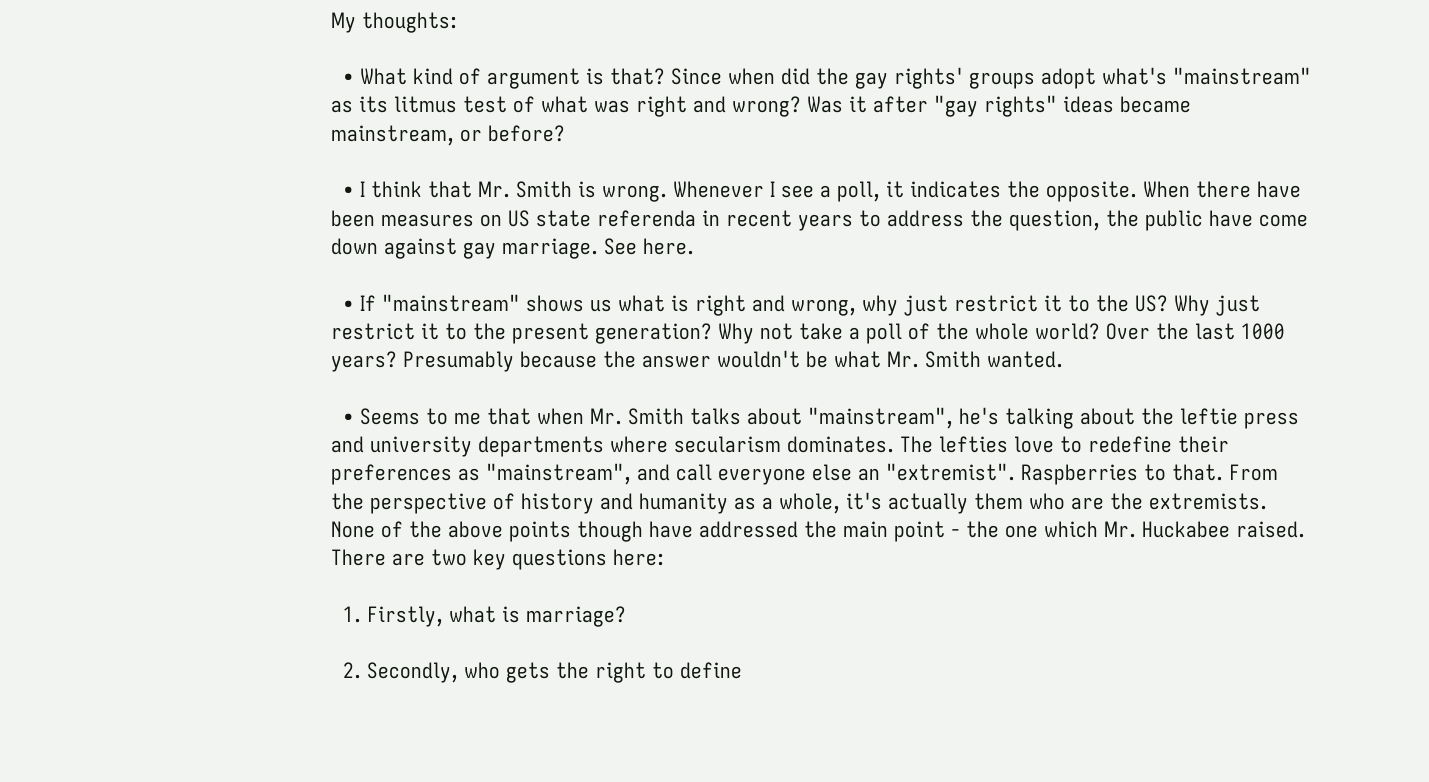My thoughts:

  • What kind of argument is that? Since when did the gay rights' groups adopt what's "mainstream" as its litmus test of what was right and wrong? Was it after "gay rights" ideas became mainstream, or before?

  • I think that Mr. Smith is wrong. Whenever I see a poll, it indicates the opposite. When there have been measures on US state referenda in recent years to address the question, the public have come down against gay marriage. See here.

  • If "mainstream" shows us what is right and wrong, why just restrict it to the US? Why just restrict it to the present generation? Why not take a poll of the whole world? Over the last 1000 years? Presumably because the answer wouldn't be what Mr. Smith wanted.

  • Seems to me that when Mr. Smith talks about "mainstream", he's talking about the leftie press and university departments where secularism dominates. The lefties love to redefine their preferences as "mainstream", and call everyone else an "extremist". Raspberries to that. From the perspective of history and humanity as a whole, it's actually them who are the extremists.
None of the above points though have addressed the main point - the one which Mr. Huckabee raised. There are two key questions here:

  1. Firstly, what is marriage?

  2. Secondly, who gets the right to define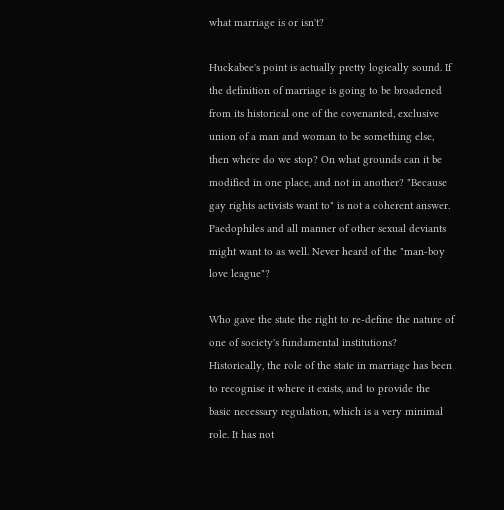what marriage is or isn't?

Huckabee's point is actually pretty logically sound. If the definition of marriage is going to be broadened from its historical one of the covenanted, exclusive union of a man and woman to be something else, then where do we stop? On what grounds can it be modified in one place, and not in another? "Because gay rights activists want to" is not a coherent answer. Paedophiles and all manner of other sexual deviants might want to as well. Never heard of the "man-boy love league"?

Who gave the state the right to re-define the nature of one of society's fundamental institutions? Historically, the role of the state in marriage has been to recognise it where it exists, and to provide the basic necessary regulation, which is a very minimal role. It has not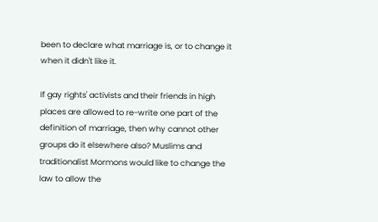been to declare what marriage is, or to change it when it didn't like it.

If gay rights' activists and their friends in high places are allowed to re-write one part of the definition of marriage, then why cannot other groups do it elsewhere also? Muslims and traditionalist Mormons would like to change the law to allow the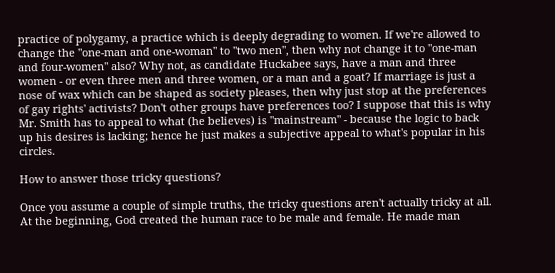practice of polygamy, a practice which is deeply degrading to women. If we're allowed to change the "one-man and one-woman" to "two men", then why not change it to "one-man and four-women" also? Why not, as candidate Huckabee says, have a man and three women - or even three men and three women, or a man and a goat? If marriage is just a nose of wax which can be shaped as society pleases, then why just stop at the preferences of gay rights' activists? Don't other groups have preferences too? I suppose that this is why Mr. Smith has to appeal to what (he believes) is "mainstream" - because the logic to back up his desires is lacking; hence he just makes a subjective appeal to what's popular in his circles.

How to answer those tricky questions?

Once you assume a couple of simple truths, the tricky questions aren't actually tricky at all. At the beginning, God created the human race to be male and female. He made man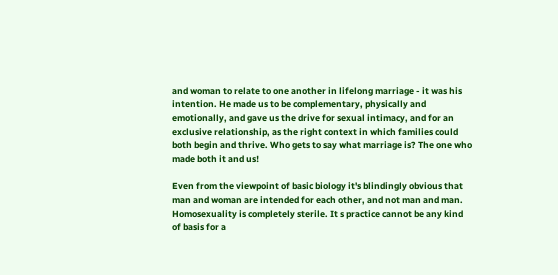and woman to relate to one another in lifelong marriage - it was his intention. He made us to be complementary, physically and emotionally, and gave us the drive for sexual intimacy, and for an exclusive relationship, as the right context in which families could both begin and thrive. Who gets to say what marriage is? The one who made both it and us!

Even from the viewpoint of basic biology it's blindingly obvious that man and woman are intended for each other, and not man and man. Homosexuality is completely sterile. It s practice cannot be any kind of basis for a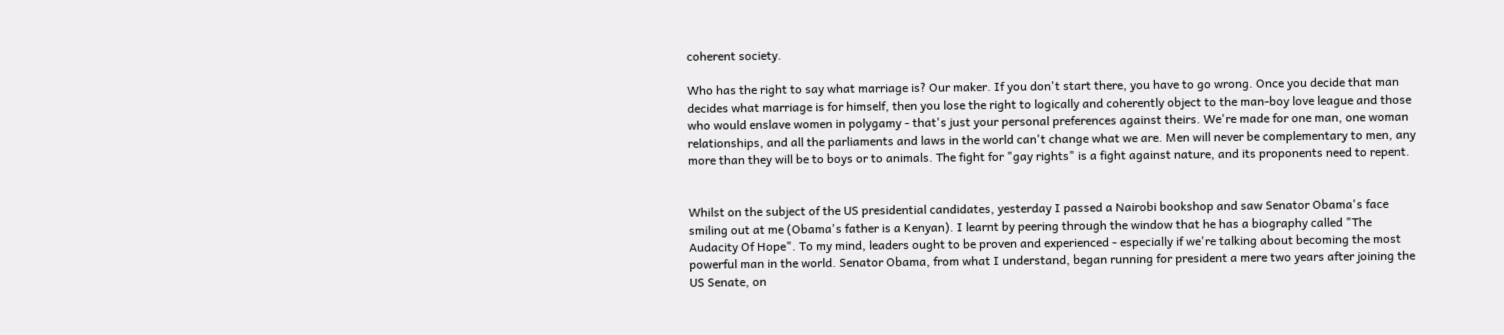coherent society.

Who has the right to say what marriage is? Our maker. If you don't start there, you have to go wrong. Once you decide that man decides what marriage is for himself, then you lose the right to logically and coherently object to the man-boy love league and those who would enslave women in polygamy - that's just your personal preferences against theirs. We're made for one man, one woman relationships, and all the parliaments and laws in the world can't change what we are. Men will never be complementary to men, any more than they will be to boys or to animals. The fight for "gay rights" is a fight against nature, and its proponents need to repent.


Whilst on the subject of the US presidential candidates, yesterday I passed a Nairobi bookshop and saw Senator Obama's face smiling out at me (Obama's father is a Kenyan). I learnt by peering through the window that he has a biography called "The Audacity Of Hope". To my mind, leaders ought to be proven and experienced - especially if we're talking about becoming the most powerful man in the world. Senator Obama, from what I understand, began running for president a mere two years after joining the US Senate, on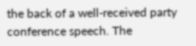the back of a well-received party conference speech. The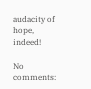audacity of hope, indeed!

No comments: